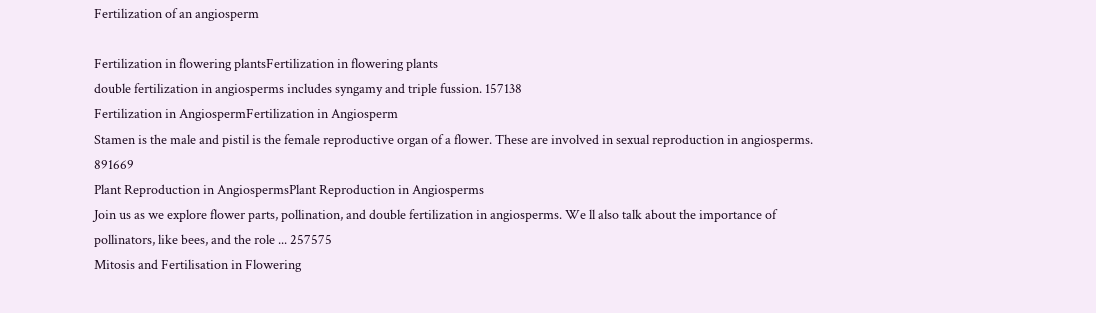Fertilization of an angiosperm

Fertilization in flowering plantsFertilization in flowering plants
double fertilization in angiosperms includes syngamy and triple fussion. 157138
Fertilization in AngiospermFertilization in Angiosperm
Stamen is the male and pistil is the female reproductive organ of a flower. These are involved in sexual reproduction in angiosperms. 891669
Plant Reproduction in AngiospermsPlant Reproduction in Angiosperms
Join us as we explore flower parts, pollination, and double fertilization in angiosperms. We ll also talk about the importance of pollinators, like bees, and the role ... 257575
Mitosis and Fertilisation in Flowering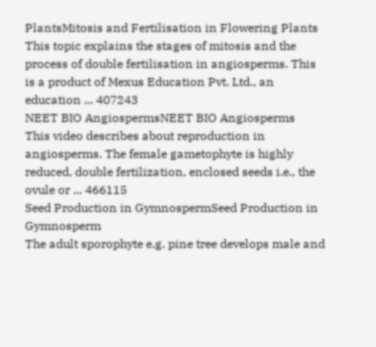PlantsMitosis and Fertilisation in Flowering Plants
This topic explains the stages of mitosis and the process of double fertilisation in angiosperms. This is a product of Mexus Education Pvt. Ltd., an education ... 407243
NEET BIO AngiospermsNEET BIO Angiosperms
This video describes about reproduction in angiosperms. The female gametophyte is highly reduced, double fertilization, enclosed seeds i.e., the ovule or ... 466115
Seed Production in GymnospermSeed Production in Gymnosperm
The adult sporophyte e.g. pine tree develops male and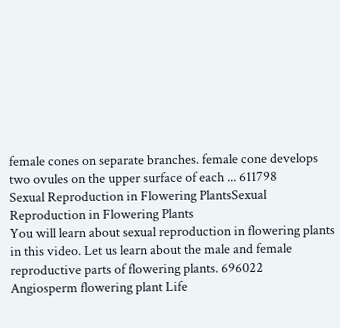female cones on separate branches. female cone develops two ovules on the upper surface of each ... 611798
Sexual Reproduction in Flowering PlantsSexual Reproduction in Flowering Plants
You will learn about sexual reproduction in flowering plants in this video. Let us learn about the male and female reproductive parts of flowering plants. 696022
Angiosperm flowering plant Life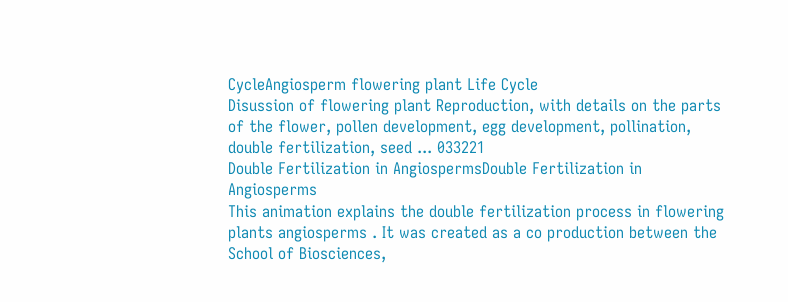CycleAngiosperm flowering plant Life Cycle
Disussion of flowering plant Reproduction, with details on the parts of the flower, pollen development, egg development, pollination, double fertilization, seed ... 033221
Double Fertilization in AngiospermsDouble Fertilization in Angiosperms
This animation explains the double fertilization process in flowering plants angiosperms . It was created as a co production between the School of Biosciences,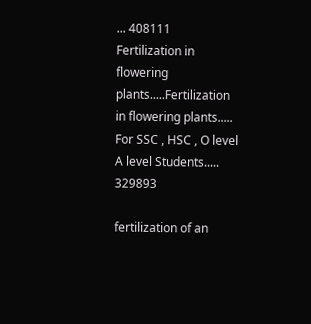... 408111
Fertilization in flowering plants.....Fertilization in flowering plants.....
For SSC , HSC , O level A level Students..... 329893

fertilization of an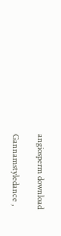angiosperm download

Gannamstyledance ,